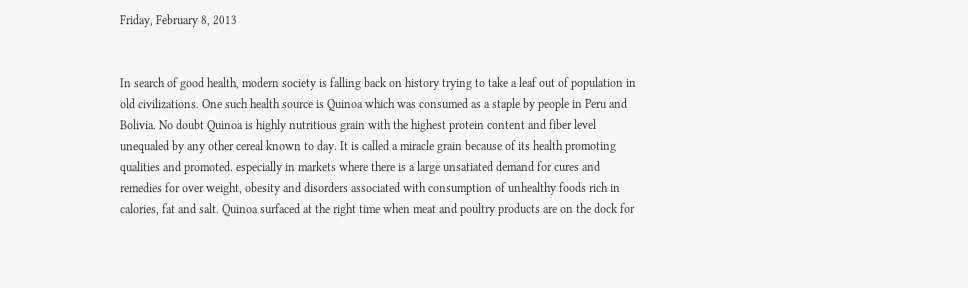Friday, February 8, 2013


In search of good health, modern society is falling back on history trying to take a leaf out of population in old civilizations. One such health source is Quinoa which was consumed as a staple by people in Peru and Bolivia. No doubt Quinoa is highly nutritious grain with the highest protein content and fiber level unequaled by any other cereal known to day. It is called a miracle grain because of its health promoting qualities and promoted. especially in markets where there is a large unsatiated demand for cures and remedies for over weight, obesity and disorders associated with consumption of unhealthy foods rich in calories, fat and salt. Quinoa surfaced at the right time when meat and poultry products are on the dock for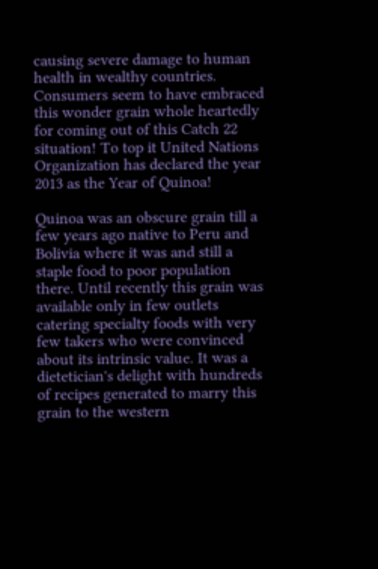causing severe damage to human health in wealthy countries. Consumers seem to have embraced this wonder grain whole heartedly for coming out of this Catch 22 situation! To top it United Nations Organization has declared the year 2013 as the Year of Quinoa!

Quinoa was an obscure grain till a few years ago native to Peru and Bolivia where it was and still a staple food to poor population there. Until recently this grain was available only in few outlets catering specialty foods with very few takers who were convinced about its intrinsic value. It was a dietetician's delight with hundreds of recipes generated to marry this grain to the western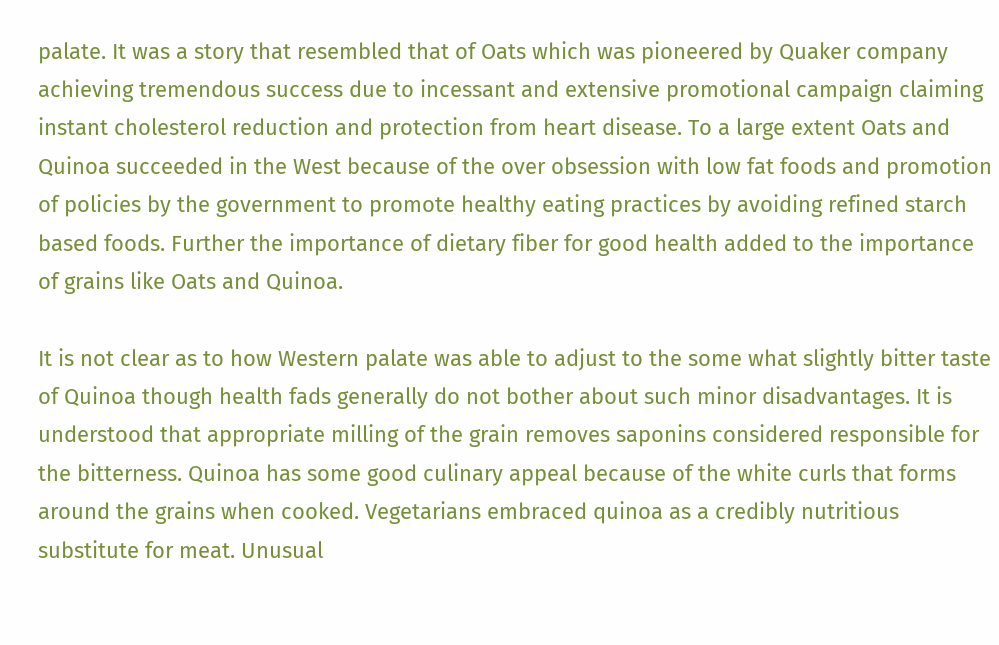palate. It was a story that resembled that of Oats which was pioneered by Quaker company achieving tremendous success due to incessant and extensive promotional campaign claiming instant cholesterol reduction and protection from heart disease. To a large extent Oats and Quinoa succeeded in the West because of the over obsession with low fat foods and promotion of policies by the government to promote healthy eating practices by avoiding refined starch based foods. Further the importance of dietary fiber for good health added to the importance of grains like Oats and Quinoa.

It is not clear as to how Western palate was able to adjust to the some what slightly bitter taste of Quinoa though health fads generally do not bother about such minor disadvantages. It is understood that appropriate milling of the grain removes saponins considered responsible for the bitterness. Quinoa has some good culinary appeal because of the white curls that forms around the grains when cooked. Vegetarians embraced quinoa as a credibly nutritious substitute for meat. Unusual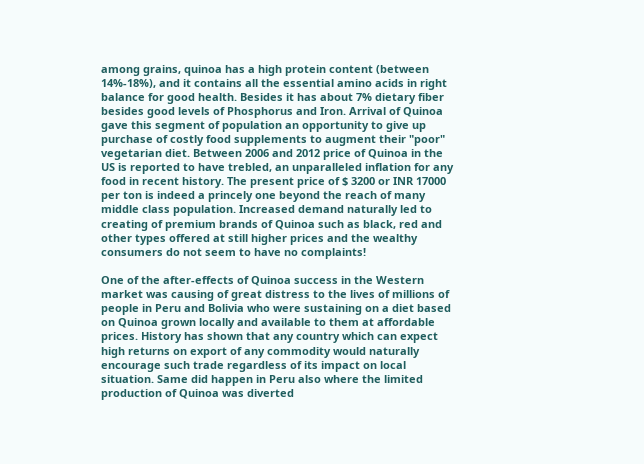among grains, quinoa has a high protein content (between 14%-18%), and it contains all the essential amino acids in right balance for good health. Besides it has about 7% dietary fiber besides good levels of Phosphorus and Iron. Arrival of Quinoa gave this segment of population an opportunity to give up purchase of costly food supplements to augment their "poor" vegetarian diet. Between 2006 and 2012 price of Quinoa in the US is reported to have trebled, an unparalleled inflation for any food in recent history. The present price of $ 3200 or INR 17000 per ton is indeed a princely one beyond the reach of many middle class population. Increased demand naturally led to creating of premium brands of Quinoa such as black, red and other types offered at still higher prices and the wealthy consumers do not seem to have no complaints!

One of the after-effects of Quinoa success in the Western market was causing of great distress to the lives of millions of people in Peru and Bolivia who were sustaining on a diet based on Quinoa grown locally and available to them at affordable prices. History has shown that any country which can expect high returns on export of any commodity would naturally encourage such trade regardless of its impact on local situation. Same did happen in Peru also where the limited production of Quinoa was diverted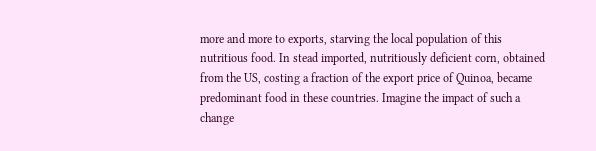more and more to exports, starving the local population of this nutritious food. In stead imported, nutritiously deficient corn, obtained from the US, costing a fraction of the export price of Quinoa, became predominant food in these countries. Imagine the impact of such a change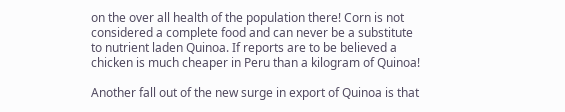on the over all health of the population there! Corn is not considered a complete food and can never be a substitute to nutrient laden Quinoa. If reports are to be believed a chicken is much cheaper in Peru than a kilogram of Quinoa!

Another fall out of the new surge in export of Quinoa is that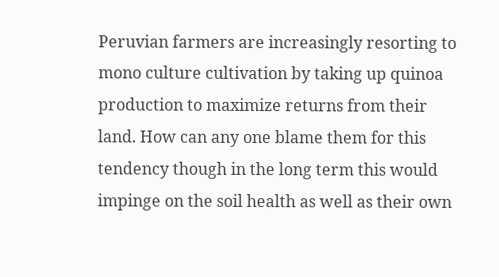Peruvian farmers are increasingly resorting to mono culture cultivation by taking up quinoa production to maximize returns from their land. How can any one blame them for this tendency though in the long term this would impinge on the soil health as well as their own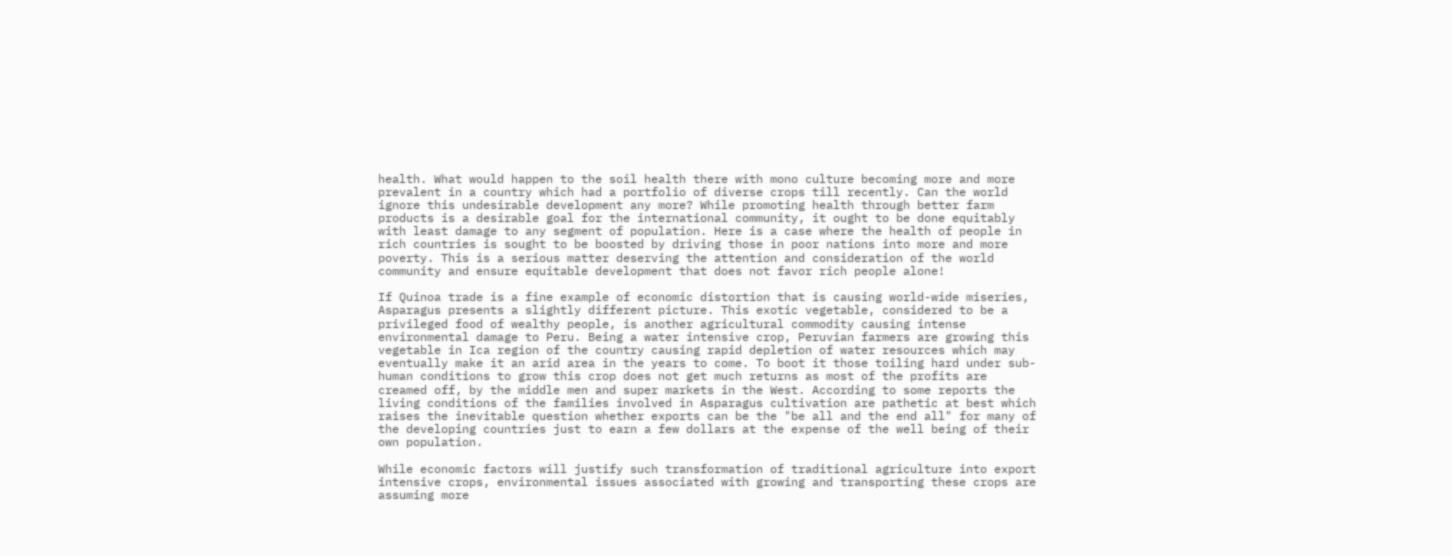health. What would happen to the soil health there with mono culture becoming more and more prevalent in a country which had a portfolio of diverse crops till recently. Can the world ignore this undesirable development any more? While promoting health through better farm products is a desirable goal for the international community, it ought to be done equitably with least damage to any segment of population. Here is a case where the health of people in rich countries is sought to be boosted by driving those in poor nations into more and more poverty. This is a serious matter deserving the attention and consideration of the world community and ensure equitable development that does not favor rich people alone!

If Quinoa trade is a fine example of economic distortion that is causing world-wide miseries, Asparagus presents a slightly different picture. This exotic vegetable, considered to be a privileged food of wealthy people, is another agricultural commodity causing intense environmental damage to Peru. Being a water intensive crop, Peruvian farmers are growing this vegetable in Ica region of the country causing rapid depletion of water resources which may eventually make it an arid area in the years to come. To boot it those toiling hard under sub-human conditions to grow this crop does not get much returns as most of the profits are creamed off, by the middle men and super markets in the West. According to some reports the living conditions of the families involved in Asparagus cultivation are pathetic at best which raises the inevitable question whether exports can be the "be all and the end all" for many of the developing countries just to earn a few dollars at the expense of the well being of their own population.

While economic factors will justify such transformation of traditional agriculture into export intensive crops, environmental issues associated with growing and transporting these crops are assuming more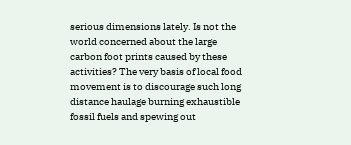serious dimensions lately. Is not the world concerned about the large carbon foot prints caused by these activities? The very basis of local food movement is to discourage such long distance haulage burning exhaustible fossil fuels and spewing out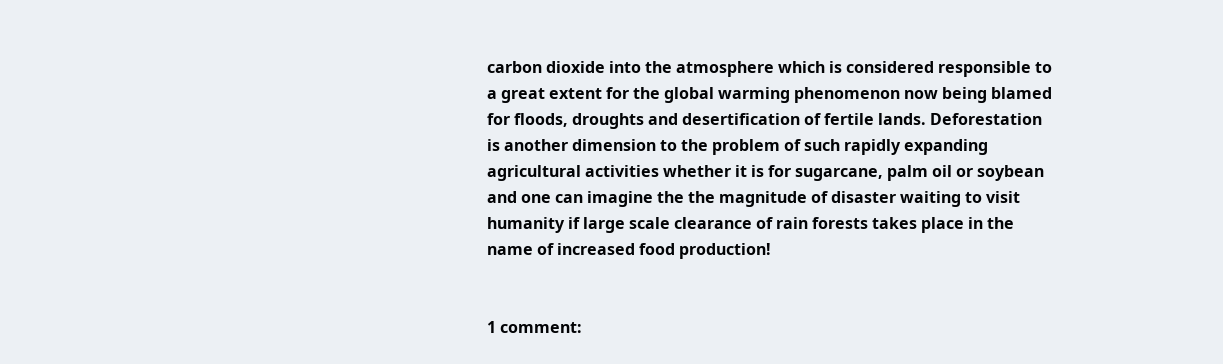carbon dioxide into the atmosphere which is considered responsible to a great extent for the global warming phenomenon now being blamed for floods, droughts and desertification of fertile lands. Deforestation is another dimension to the problem of such rapidly expanding agricultural activities whether it is for sugarcane, palm oil or soybean and one can imagine the the magnitude of disaster waiting to visit humanity if large scale clearance of rain forests takes place in the name of increased food production!


1 comment: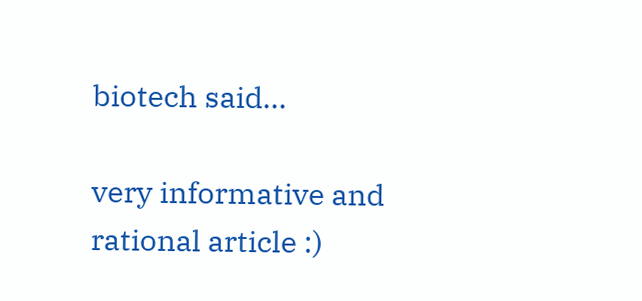biotech said...

very informative and rational article :)